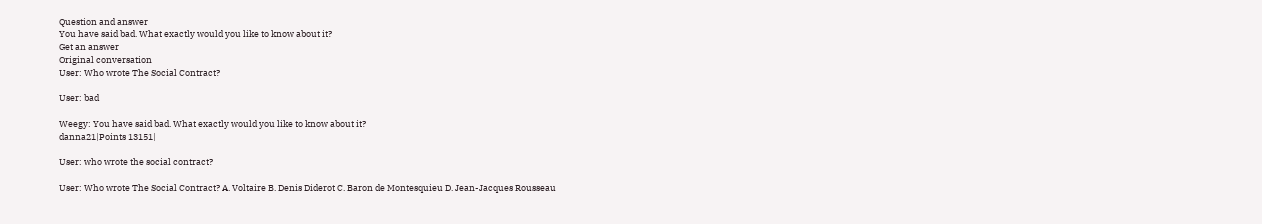Question and answer
You have said bad. What exactly would you like to know about it?
Get an answer
Original conversation
User: Who wrote The Social Contract?

User: bad

Weegy: You have said bad. What exactly would you like to know about it?
danna21|Points 13151|

User: who wrote the social contract?

User: Who wrote The Social Contract? A. Voltaire B. Denis Diderot C. Baron de Montesquieu D. Jean-Jacques Rousseau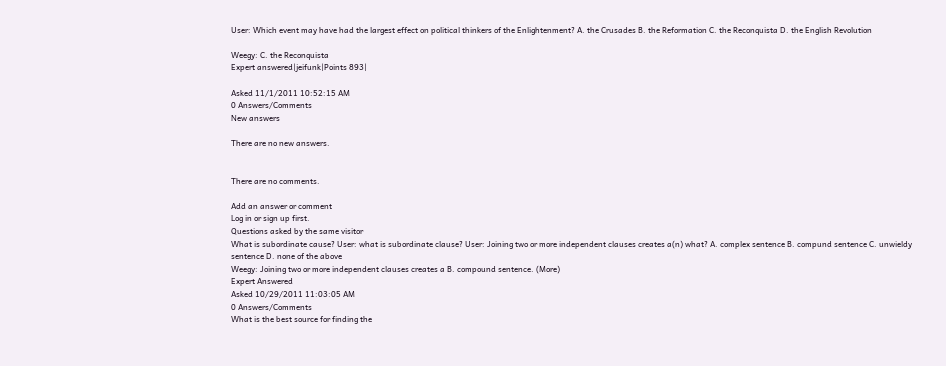User: Which event may have had the largest effect on political thinkers of the Enlightenment? A. the Crusades B. the Reformation C. the Reconquista D. the English Revolution

Weegy: C. the Reconquista
Expert answered|jeifunk|Points 893|

Asked 11/1/2011 10:52:15 AM
0 Answers/Comments
New answers

There are no new answers.


There are no comments.

Add an answer or comment
Log in or sign up first.
Questions asked by the same visitor
What is subordinate cause? User: what is subordinate clause? User: Joining two or more independent clauses creates a(n) what? A. complex sentence B. compund sentence C. unwieldy sentence D. none of the above
Weegy: Joining two or more independent clauses creates a B. compound sentence. (More)
Expert Answered
Asked 10/29/2011 11:03:05 AM
0 Answers/Comments
What is the best source for finding the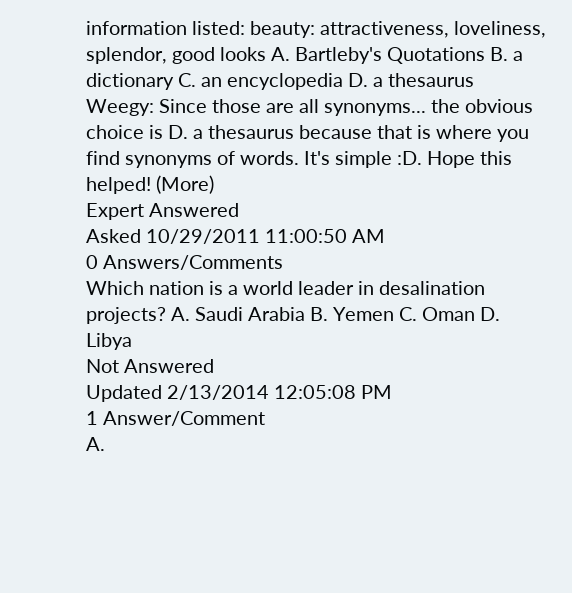information listed: beauty: attractiveness, loveliness, splendor, good looks A. Bartleby's Quotations B. a dictionary C. an encyclopedia D. a thesaurus
Weegy: Since those are all synonyms... the obvious choice is D. a thesaurus because that is where you find synonyms of words. It's simple :D. Hope this helped! (More)
Expert Answered
Asked 10/29/2011 11:00:50 AM
0 Answers/Comments
Which nation is a world leader in desalination projects? A. Saudi Arabia B. Yemen C. Oman D. Libya
Not Answered
Updated 2/13/2014 12:05:08 PM
1 Answer/Comment
A.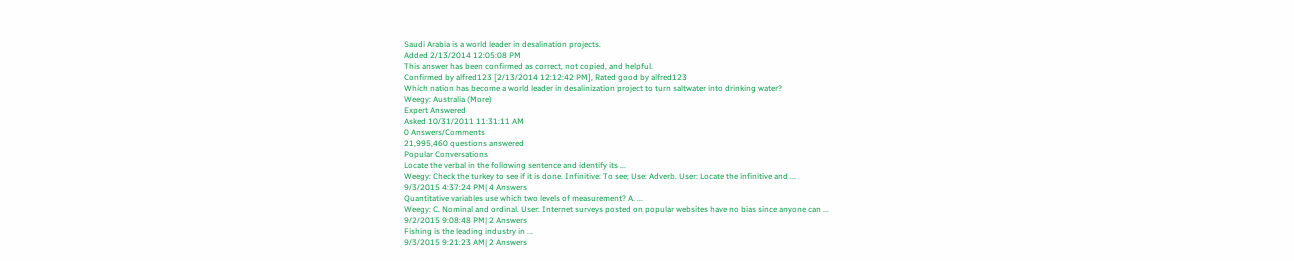Saudi Arabia is a world leader in desalination projects.
Added 2/13/2014 12:05:08 PM
This answer has been confirmed as correct, not copied, and helpful.
Confirmed by alfred123 [2/13/2014 12:12:42 PM], Rated good by alfred123
Which nation has become a world leader in desalinization project to turn saltwater into drinking water?
Weegy: Australia (More)
Expert Answered
Asked 10/31/2011 11:31:11 AM
0 Answers/Comments
21,995,460 questions answered
Popular Conversations
Locate the verbal in the following sentence and identify its ...
Weegy: Check the turkey to see if it is done. Infinitive: To see; Use: Adverb. User: Locate the infinitive and ...
9/3/2015 4:37:24 PM| 4 Answers
Quantitative variables use which two levels of measurement? A. ...
Weegy: C. Nominal and ordinal. User: Internet surveys posted on popular websites have no bias since anyone can ...
9/2/2015 9:08:48 PM| 2 Answers
Fishing is the leading industry in ...
9/3/2015 9:21:23 AM| 2 Answers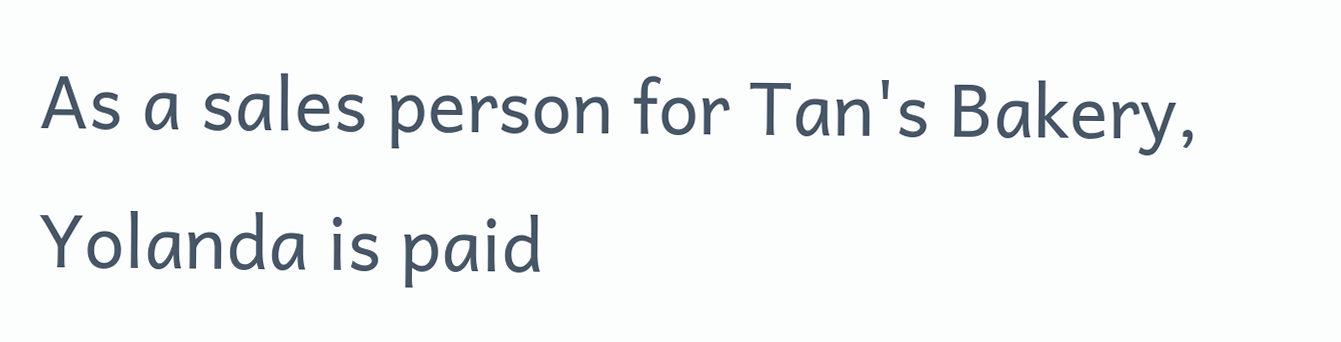As a sales person for Tan's Bakery, Yolanda is paid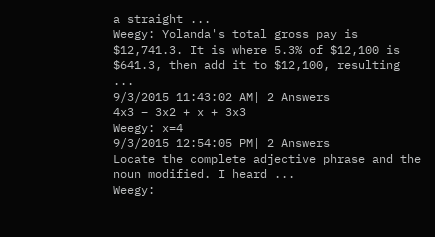a straight ...
Weegy: Yolanda's total gross pay is $12,741.3. It is where 5.3% of $12,100 is $641.3, then add it to $12,100, resulting ...
9/3/2015 11:43:02 AM| 2 Answers
4x3 – 3x2 + x + 3x3
Weegy: x=4
9/3/2015 12:54:05 PM| 2 Answers
Locate the complete adjective phrase and the noun modified. I heard ...
Weegy: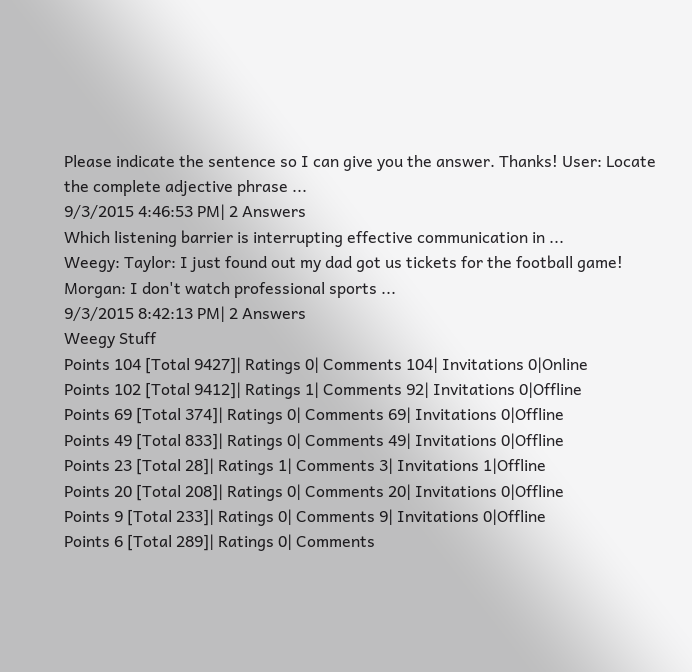Please indicate the sentence so I can give you the answer. Thanks! User: Locate the complete adjective phrase ...
9/3/2015 4:46:53 PM| 2 Answers
Which listening barrier is interrupting effective communication in ...
Weegy: Taylor: I just found out my dad got us tickets for the football game! Morgan: I don't watch professional sports ...
9/3/2015 8:42:13 PM| 2 Answers
Weegy Stuff
Points 104 [Total 9427]| Ratings 0| Comments 104| Invitations 0|Online
Points 102 [Total 9412]| Ratings 1| Comments 92| Invitations 0|Offline
Points 69 [Total 374]| Ratings 0| Comments 69| Invitations 0|Offline
Points 49 [Total 833]| Ratings 0| Comments 49| Invitations 0|Offline
Points 23 [Total 28]| Ratings 1| Comments 3| Invitations 1|Offline
Points 20 [Total 208]| Ratings 0| Comments 20| Invitations 0|Offline
Points 9 [Total 233]| Ratings 0| Comments 9| Invitations 0|Offline
Points 6 [Total 289]| Ratings 0| Comments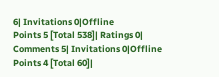6| Invitations 0|Offline
Points 5 [Total 538]| Ratings 0| Comments 5| Invitations 0|Offline
Points 4 [Total 60]|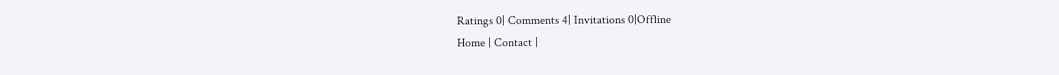Ratings 0| Comments 4| Invitations 0|Offline
Home | Contact |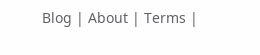Blog | About | Terms |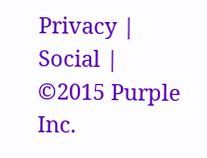Privacy | Social | ©2015 Purple Inc.